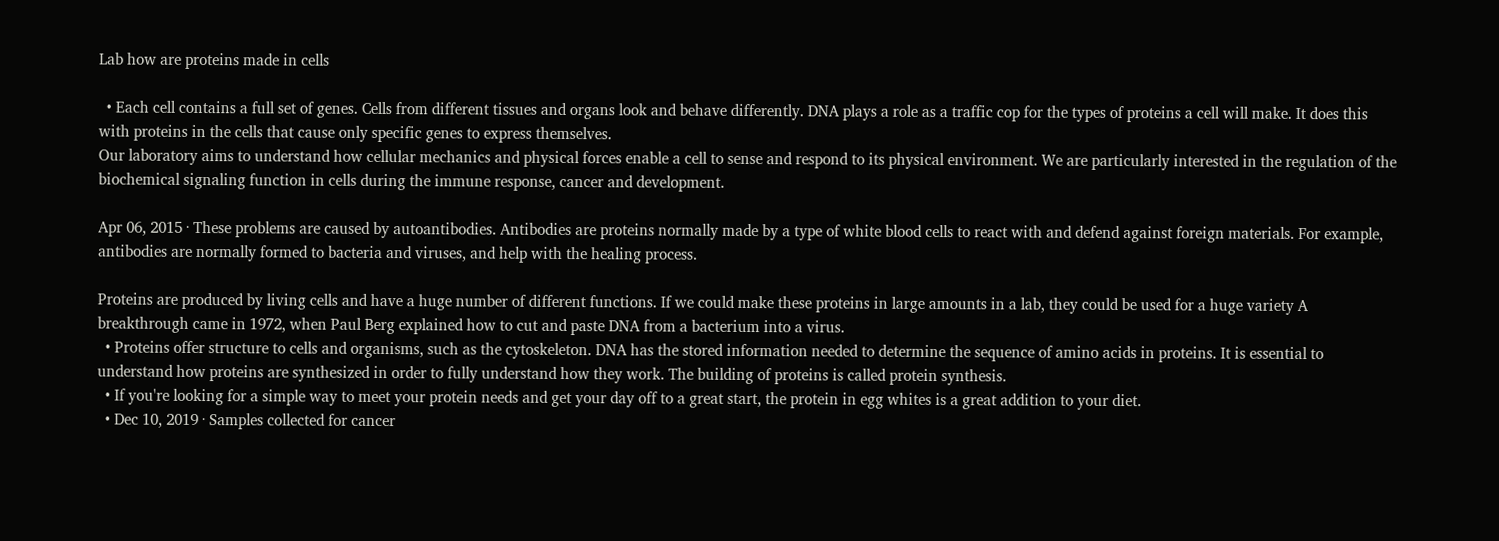Lab how are proteins made in cells

  • Each cell contains a full set of genes. Cells from different tissues and organs look and behave differently. DNA plays a role as a traffic cop for the types of proteins a cell will make. It does this with proteins in the cells that cause only specific genes to express themselves.
Our laboratory aims to understand how cellular mechanics and physical forces enable a cell to sense and respond to its physical environment. We are particularly interested in the regulation of the biochemical signaling function in cells during the immune response, cancer and development.

Apr 06, 2015 · These problems are caused by autoantibodies. Antibodies are proteins normally made by a type of white blood cells to react with and defend against foreign materials. For example, antibodies are normally formed to bacteria and viruses, and help with the healing process.

Proteins are produced by living cells and have a huge number of different functions. If we could make these proteins in large amounts in a lab, they could be used for a huge variety A breakthrough came in 1972, when Paul Berg explained how to cut and paste DNA from a bacterium into a virus.
  • Proteins offer structure to cells and organisms, such as the cytoskeleton. DNA has the stored information needed to determine the sequence of amino acids in proteins. It is essential to understand how proteins are synthesized in order to fully understand how they work. The building of proteins is called protein synthesis.
  • If you're looking for a simple way to meet your protein needs and get your day off to a great start, the protein in egg whites is a great addition to your diet.
  • Dec 10, 2019 · Samples collected for cancer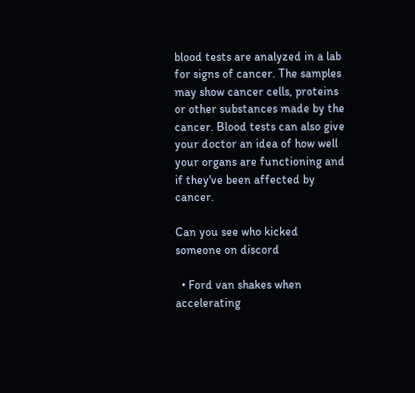blood tests are analyzed in a lab for signs of cancer. The samples may show cancer cells, proteins or other substances made by the cancer. Blood tests can also give your doctor an idea of how well your organs are functioning and if they've been affected by cancer.

Can you see who kicked someone on discord

  • Ford van shakes when accelerating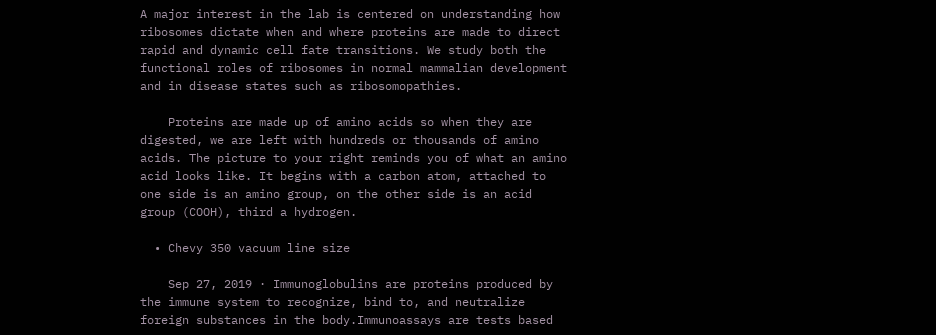A major interest in the lab is centered on understanding how ribosomes dictate when and where proteins are made to direct rapid and dynamic cell fate transitions. We study both the functional roles of ribosomes in normal mammalian development and in disease states such as ribosomopathies.

    Proteins are made up of amino acids so when they are digested, we are left with hundreds or thousands of amino acids. The picture to your right reminds you of what an amino acid looks like. It begins with a carbon atom, attached to one side is an amino group, on the other side is an acid group (COOH), third a hydrogen.

  • Chevy 350 vacuum line size

    Sep 27, 2019 · Immunoglobulins are proteins produced by the immune system to recognize, bind to, and neutralize foreign substances in the body.Immunoassays are tests based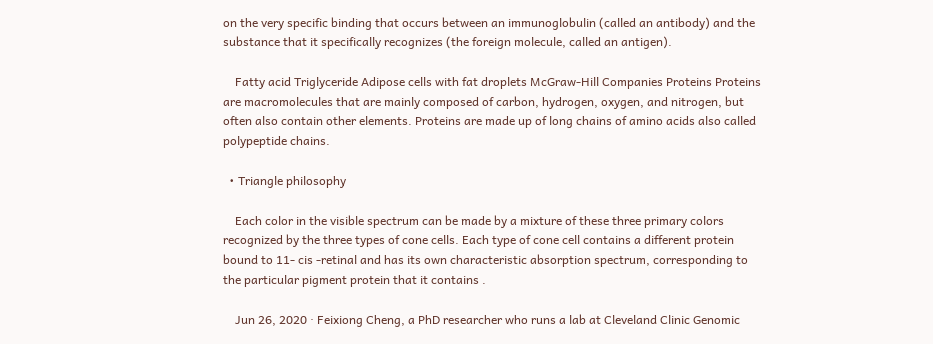on the very specific binding that occurs between an immunoglobulin (called an antibody) and the substance that it specifically recognizes (the foreign molecule, called an antigen).

    Fatty acid Triglyceride Adipose cells with fat droplets McGraw-Hill Companies Proteins Proteins are macromolecules that are mainly composed of carbon, hydrogen, oxygen, and nitrogen, but often also contain other elements. Proteins are made up of long chains of amino acids also called polypeptide chains.

  • Triangle philosophy

    Each color in the visible spectrum can be made by a mixture of these three primary colors recognized by the three types of cone cells. Each type of cone cell contains a different protein bound to 11- cis -retinal and has its own characteristic absorption spectrum, corresponding to the particular pigment protein that it contains .

    Jun 26, 2020 · Feixiong Cheng, a PhD researcher who runs a lab at Cleveland Clinic Genomic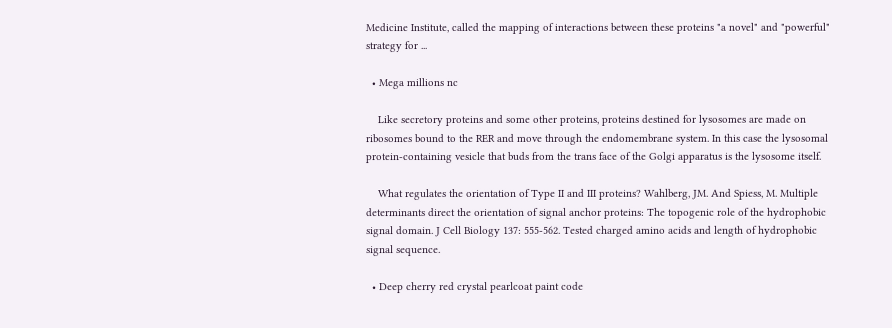Medicine Institute, called the mapping of interactions between these proteins "a novel" and "powerful" strategy for ...

  • Mega millions nc

    Like secretory proteins and some other proteins, proteins destined for lysosomes are made on ribosomes bound to the RER and move through the endomembrane system. In this case the lysosomal protein-containing vesicle that buds from the trans face of the Golgi apparatus is the lysosome itself.

    What regulates the orientation of Type II and III proteins? Wahlberg, JM. And Spiess, M. Multiple determinants direct the orientation of signal anchor proteins: The topogenic role of the hydrophobic signal domain. J Cell Biology 137: 555-562. Tested charged amino acids and length of hydrophobic signal sequence.

  • Deep cherry red crystal pearlcoat paint code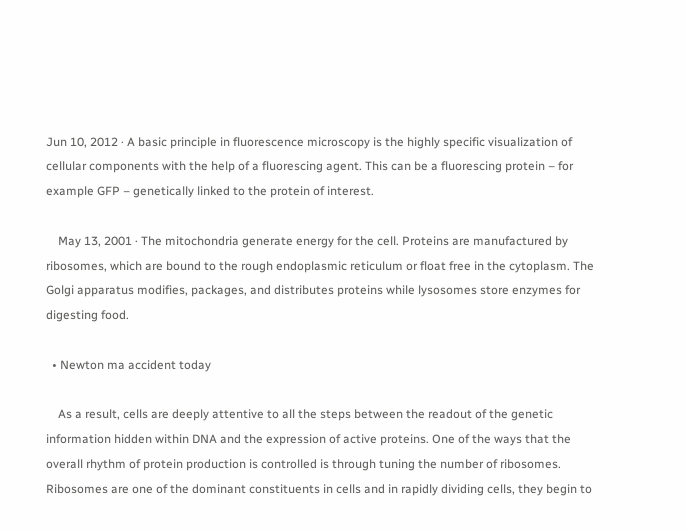Jun 10, 2012 · A basic principle in fluorescence microscopy is the highly specific visualization of cellular components with the help of a fluorescing agent. This can be a fluorescing protein – for example GFP – genetically linked to the protein of interest.

    May 13, 2001 · The mitochondria generate energy for the cell. Proteins are manufactured by ribosomes, which are bound to the rough endoplasmic reticulum or float free in the cytoplasm. The Golgi apparatus modifies, packages, and distributes proteins while lysosomes store enzymes for digesting food.

  • Newton ma accident today

    As a result, cells are deeply attentive to all the steps between the readout of the genetic information hidden within DNA and the expression of active proteins. One of the ways that the overall rhythm of protein production is controlled is through tuning the number of ribosomes. Ribosomes are one of the dominant constituents in cells and in rapidly dividing cells, they begin to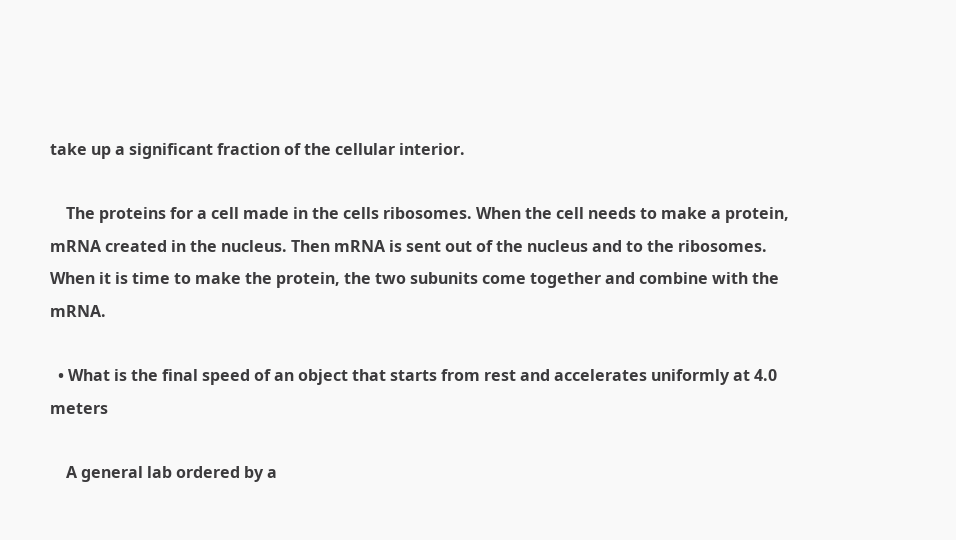take up a significant fraction of the cellular interior.

    The proteins for a cell made in the cells ribosomes. When the cell needs to make a protein, mRNA created in the nucleus. Then mRNA is sent out of the nucleus and to the ribosomes. When it is time to make the protein, the two subunits come together and combine with the mRNA.

  • What is the final speed of an object that starts from rest and accelerates uniformly at 4.0 meters

    A general lab ordered by a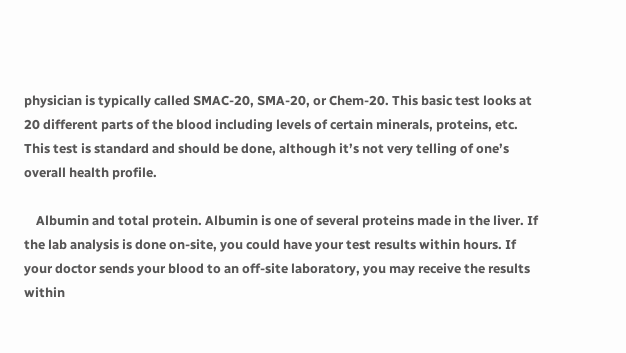physician is typically called SMAC-20, SMA-20, or Chem-20. This basic test looks at 20 different parts of the blood including levels of certain minerals, proteins, etc. This test is standard and should be done, although it’s not very telling of one’s overall health profile.

    Albumin and total protein. Albumin is one of several proteins made in the liver. If the lab analysis is done on-site, you could have your test results within hours. If your doctor sends your blood to an off-site laboratory, you may receive the results within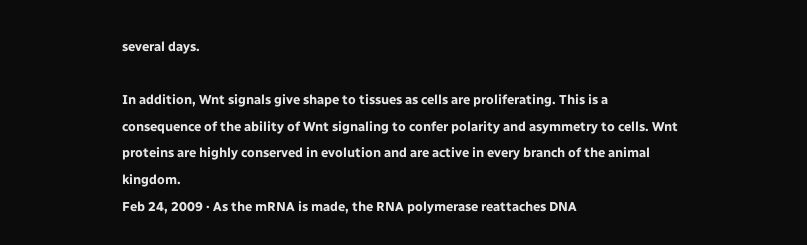several days.

In addition, Wnt signals give shape to tissues as cells are proliferating. This is a consequence of the ability of Wnt signaling to confer polarity and asymmetry to cells. Wnt proteins are highly conserved in evolution and are active in every branch of the animal kingdom.
Feb 24, 2009 · As the mRNA is made, the RNA polymerase reattaches DNA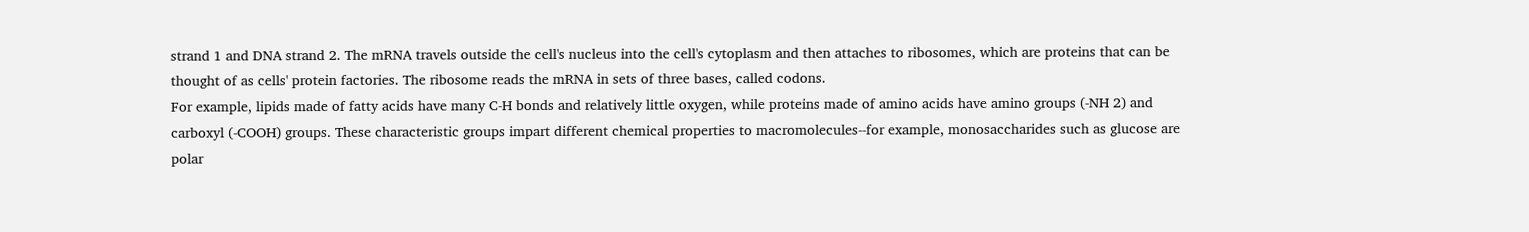strand 1 and DNA strand 2. The mRNA travels outside the cell's nucleus into the cell's cytoplasm and then attaches to ribosomes, which are proteins that can be thought of as cells' protein factories. The ribosome reads the mRNA in sets of three bases, called codons.
For example, lipids made of fatty acids have many C-H bonds and relatively little oxygen, while proteins made of amino acids have amino groups (-NH 2) and carboxyl (-COOH) groups. These characteristic groups impart different chemical properties to macromolecules--for example, monosaccharides such as glucose are polar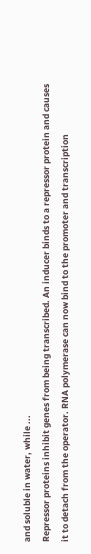and soluble in water, while ...
Repressor proteins inhibit genes from being transcribed. An inducer binds to a repressor protein and causes it to detach from the operator. RNA polymerase can now bind to the promoter and transcription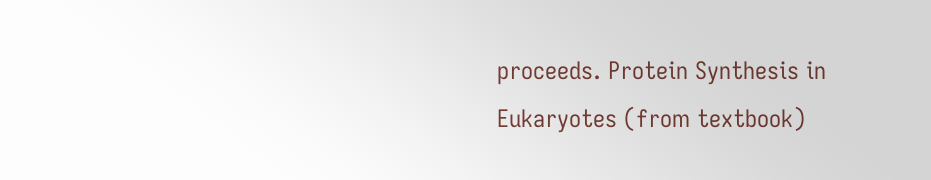proceeds. Protein Synthesis in Eukaryotes (from textbook)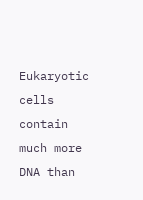Eukaryotic cells contain much more DNA than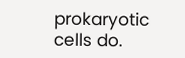prokaryotic cells do.